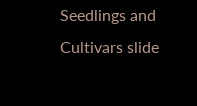Seedlings and Cultivars slide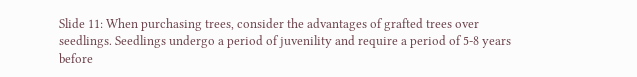Slide 11: When purchasing trees, consider the advantages of grafted trees over seedlings. Seedlings undergo a period of juvenility and require a period of 5-8 years before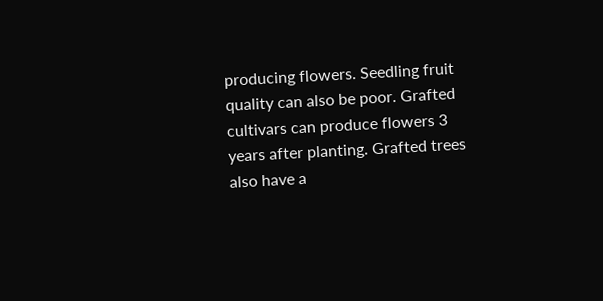producing flowers. Seedling fruit quality can also be poor. Grafted cultivars can produce flowers 3 years after planting. Grafted trees also have a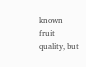known fruit quality, but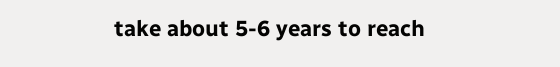take about 5-6 years to reach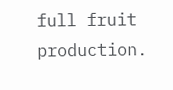full fruit production.